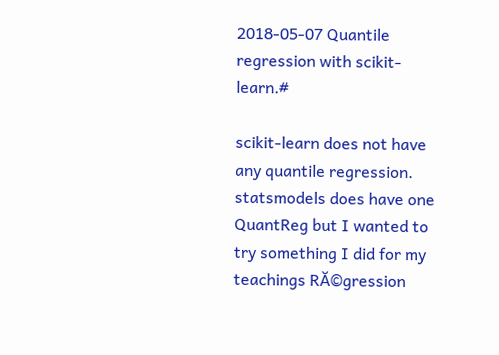2018-05-07 Quantile regression with scikit-learn.#

scikit-learn does not have any quantile regression. statsmodels does have one QuantReg but I wanted to try something I did for my teachings RĂ©gression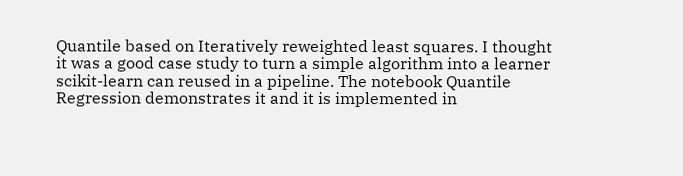Quantile based on Iteratively reweighted least squares. I thought it was a good case study to turn a simple algorithm into a learner scikit-learn can reused in a pipeline. The notebook Quantile Regression demonstrates it and it is implemented in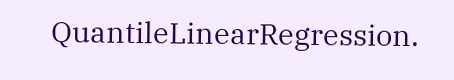QuantileLinearRegression.